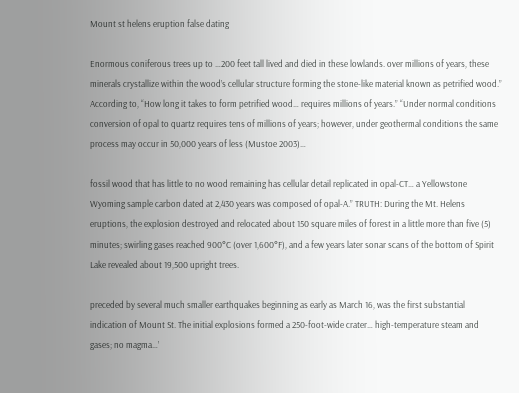Mount st helens eruption false dating

Enormous coniferous trees up to …200 feet tall lived and died in these lowlands. over millions of years, these minerals crystallize within the wood’s cellular structure forming the stone-like material known as petrified wood.” According to, “How long it takes to form petrified wood… requires millions of years.” “Under normal conditions conversion of opal to quartz requires tens of millions of years; however, under geothermal conditions the same process may occur in 50,000 years of less (Mustoe 2003)…

fossil wood that has little to no wood remaining has cellular detail replicated in opal-CT… a Yellowstone Wyoming sample carbon dated at 2,430 years was composed of opal-A.” TRUTH: During the Mt. Helens eruptions, the explosion destroyed and relocated about 150 square miles of forest in a little more than five (5) minutes; swirling gases reached 900°C (over 1,600°F), and a few years later sonar scans of the bottom of Spirit Lake revealed about 19,500 upright trees.

preceded by several much smaller earthquakes beginning as early as March 16, was the first substantial indication of Mount St. The initial explosions formed a 250-foot-wide crater… high-temperature steam and gases; no magma…’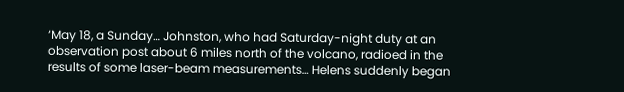‘May 18, a Sunday… Johnston, who had Saturday-night duty at an observation post about 6 miles north of the volcano, radioed in the results of some laser-beam measurements… Helens suddenly began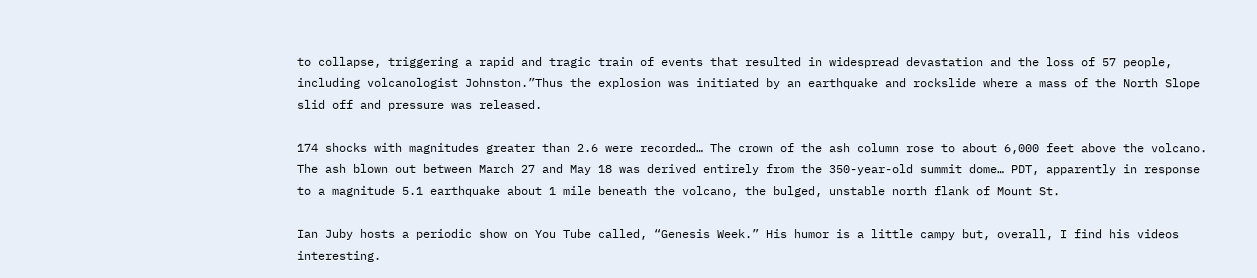to collapse, triggering a rapid and tragic train of events that resulted in widespread devastation and the loss of 57 people, including volcanologist Johnston.”Thus the explosion was initiated by an earthquake and rockslide where a mass of the North Slope slid off and pressure was released.

174 shocks with magnitudes greater than 2.6 were recorded… The crown of the ash column rose to about 6,000 feet above the volcano. The ash blown out between March 27 and May 18 was derived entirely from the 350-year-old summit dome… PDT, apparently in response to a magnitude 5.1 earthquake about 1 mile beneath the volcano, the bulged, unstable north flank of Mount St.

Ian Juby hosts a periodic show on You Tube called, “Genesis Week.” His humor is a little campy but, overall, I find his videos interesting.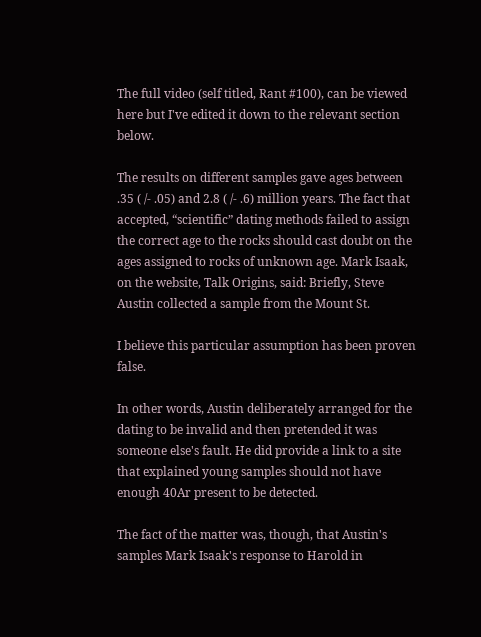The full video (self titled, Rant #100), can be viewed here but I've edited it down to the relevant section below.

The results on different samples gave ages between .35 ( /- .05) and 2.8 ( /- .6) million years. The fact that accepted, “scientific” dating methods failed to assign the correct age to the rocks should cast doubt on the ages assigned to rocks of unknown age. Mark Isaak, on the website, Talk Origins, said: Briefly, Steve Austin collected a sample from the Mount St.

I believe this particular assumption has been proven false.

In other words, Austin deliberately arranged for the dating to be invalid and then pretended it was someone else's fault. He did provide a link to a site that explained young samples should not have enough 40Ar present to be detected.

The fact of the matter was, though, that Austin's samples Mark Isaak's response to Harold in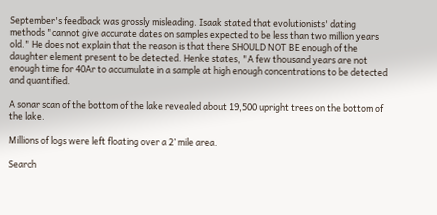September's feedback was grossly misleading. Isaak stated that evolutionists' dating methods "cannot give accurate dates on samples expected to be less than two million years old." He does not explain that the reason is that there SHOULD NOT BE enough of the daughter element present to be detected. Henke states, "A few thousand years are not enough time for 40Ar to accumulate in a sample at high enough concentrations to be detected and quantified.

A sonar scan of the bottom of the lake revealed about 19,500 upright trees on the bottom of the lake.

Millions of logs were left floating over a 2’ mile area.

Search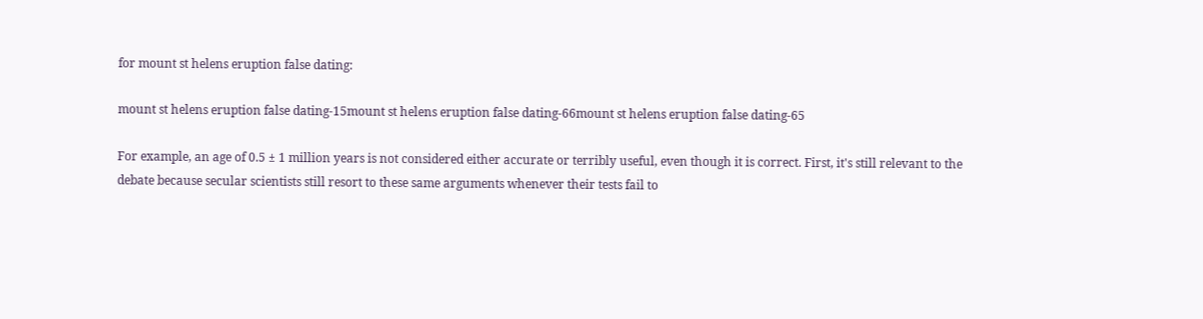for mount st helens eruption false dating:

mount st helens eruption false dating-15mount st helens eruption false dating-66mount st helens eruption false dating-65

For example, an age of 0.5 ± 1 million years is not considered either accurate or terribly useful, even though it is correct. First, it's still relevant to the debate because secular scientists still resort to these same arguments whenever their tests fail to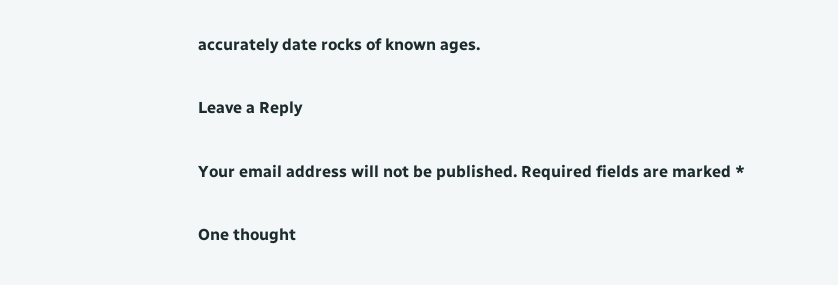accurately date rocks of known ages.

Leave a Reply

Your email address will not be published. Required fields are marked *

One thought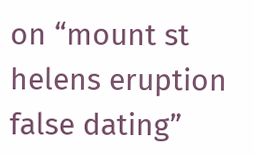on “mount st helens eruption false dating”